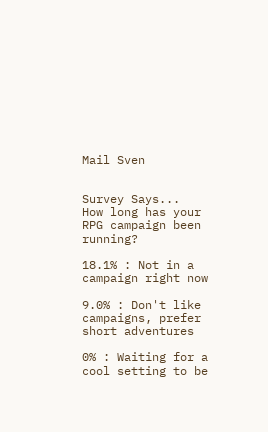Mail Sven


Survey Says...
How long has your RPG campaign been running?

18.1% : Not in a campaign right now

9.0% : Don't like campaigns, prefer short adventures

0% : Waiting for a cool setting to be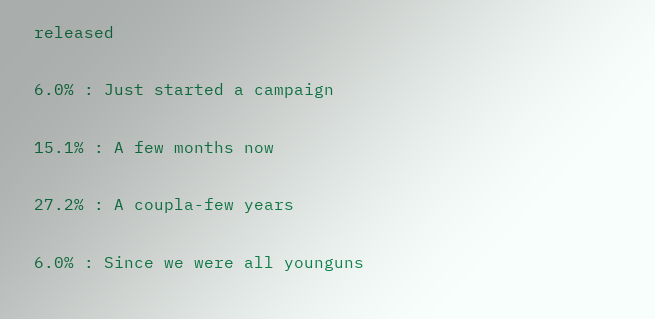released

6.0% : Just started a campaign

15.1% : A few months now

27.2% : A coupla-few years

6.0% : Since we were all younguns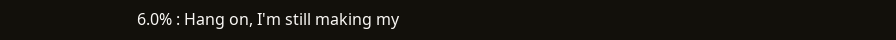6.0% : Hang on, I'm still making my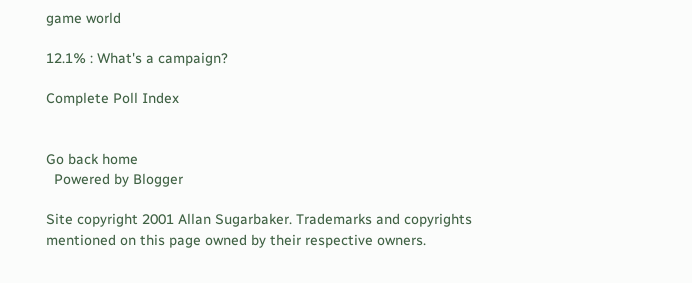game world

12.1% : What's a campaign?

Complete Poll Index


Go back home
  Powered by Blogger

Site copyright 2001 Allan Sugarbaker. Trademarks and copyrights mentioned on this page owned by their respective owners.